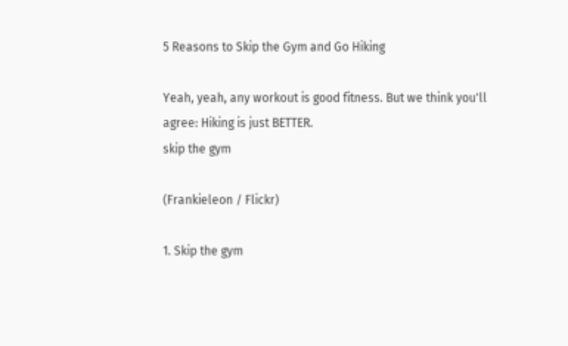5 Reasons to Skip the Gym and Go Hiking

Yeah, yeah, any workout is good fitness. But we think you'll agree: Hiking is just BETTER.
skip the gym

(Frankieleon / Flickr)

1. Skip the gym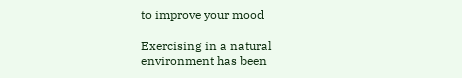to improve your mood

Exercising in a natural environment has been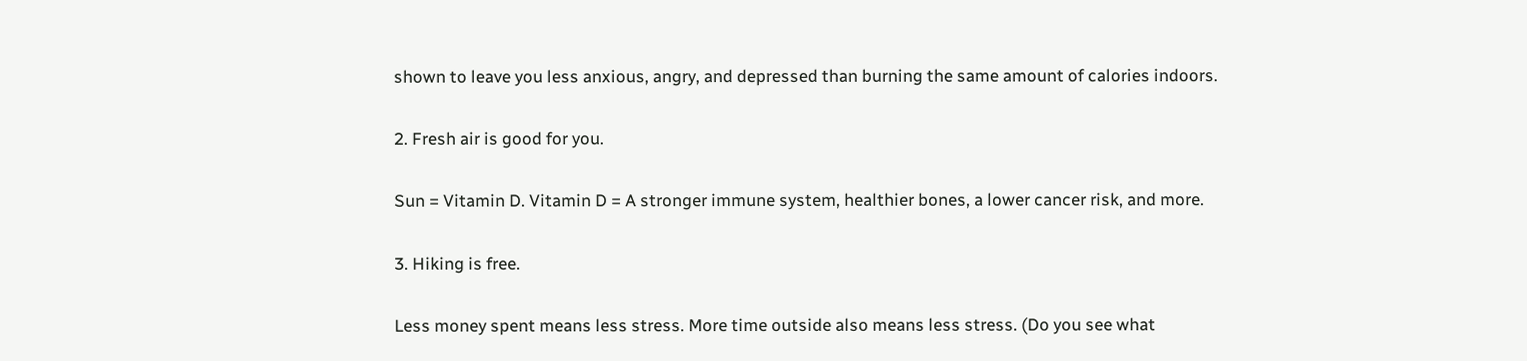shown to leave you less anxious, angry, and depressed than burning the same amount of calories indoors.

2. Fresh air is good for you.

Sun = Vitamin D. Vitamin D = A stronger immune system, healthier bones, a lower cancer risk, and more.

3. Hiking is free.

Less money spent means less stress. More time outside also means less stress. (Do you see what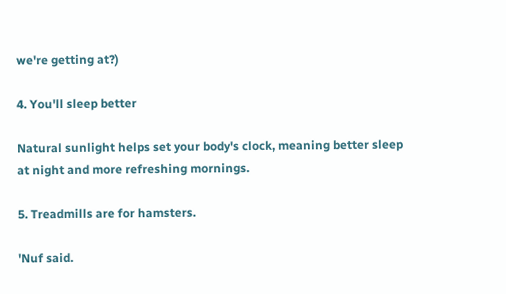we're getting at?)

4. You'll sleep better

Natural sunlight helps set your body's clock, meaning better sleep at night and more refreshing mornings.

5. Treadmills are for hamsters.

'Nuf said.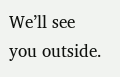We’ll see you outside.